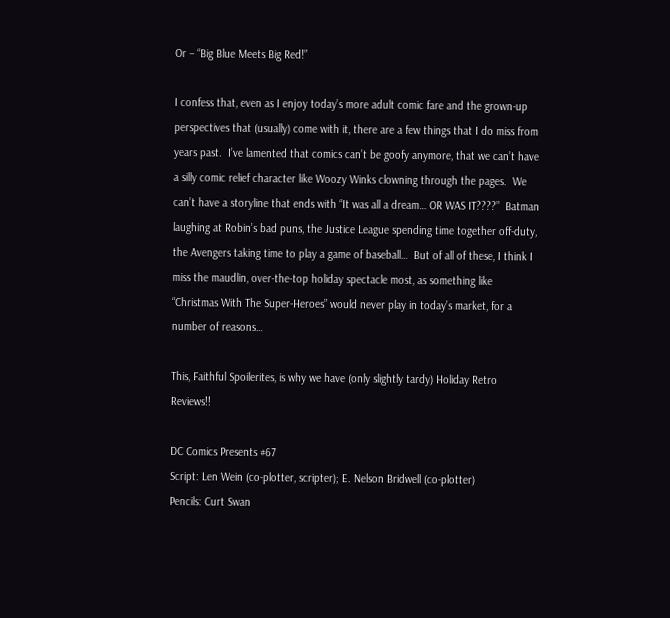Or – “Big Blue Meets Big Red!”

I confess that, even as I enjoy today’s more adult comic fare and the grown-up perspectives that (usually) come with it, there are a few things that I do miss from years past.  I’ve lamented that comics can’t be goofy anymore, that we can’t have a silly comic relief character like Woozy Winks clowning through the pages.  We can’t have a storyline that ends with “It was all a dream… OR WAS IT????”  Batman laughing at Robin’s bad puns, the Justice League spending time together off-duty, the Avengers taking time to play a game of baseball…  But of all of these, I think I miss the maudlin, over-the-top holiday spectacle most, as something like “Christmas With The Super-Heroes” would never play in today’s market, for a number of reasons…

This, Faithful Spoilerites, is why we have (only slightly tardy) Holiday Retro Reviews!!

DC Comics Presents #67
Script: Len Wein (co-plotter, scripter); E. Nelson Bridwell (co-plotter)
Pencils: Curt Swan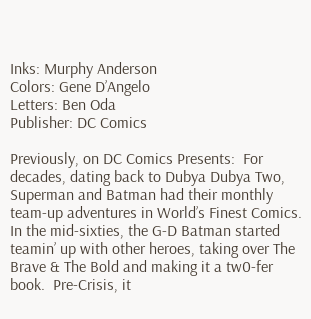Inks: Murphy Anderson
Colors: Gene D’Angelo
Letters: Ben Oda
Publisher: DC Comics

Previously, on DC Comics Presents:  For decades, dating back to Dubya Dubya Two, Superman and Batman had their monthly team-up adventures in World’s Finest Comics.  In the mid-sixties, the G-D Batman started teamin’ up with other heroes, taking over The Brave & The Bold and making it a tw0-fer book.  Pre-Crisis, it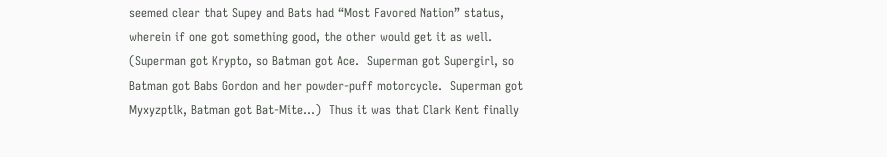seemed clear that Supey and Bats had “Most Favored Nation” status, wherein if one got something good, the other would get it as well.  (Superman got Krypto, so Batman got Ace.  Superman got Supergirl, so Batman got Babs Gordon and her powder-puff motorcycle.  Superman got Myxyzptlk, Batman got Bat-Mite…)  Thus it was that Clark Kent finally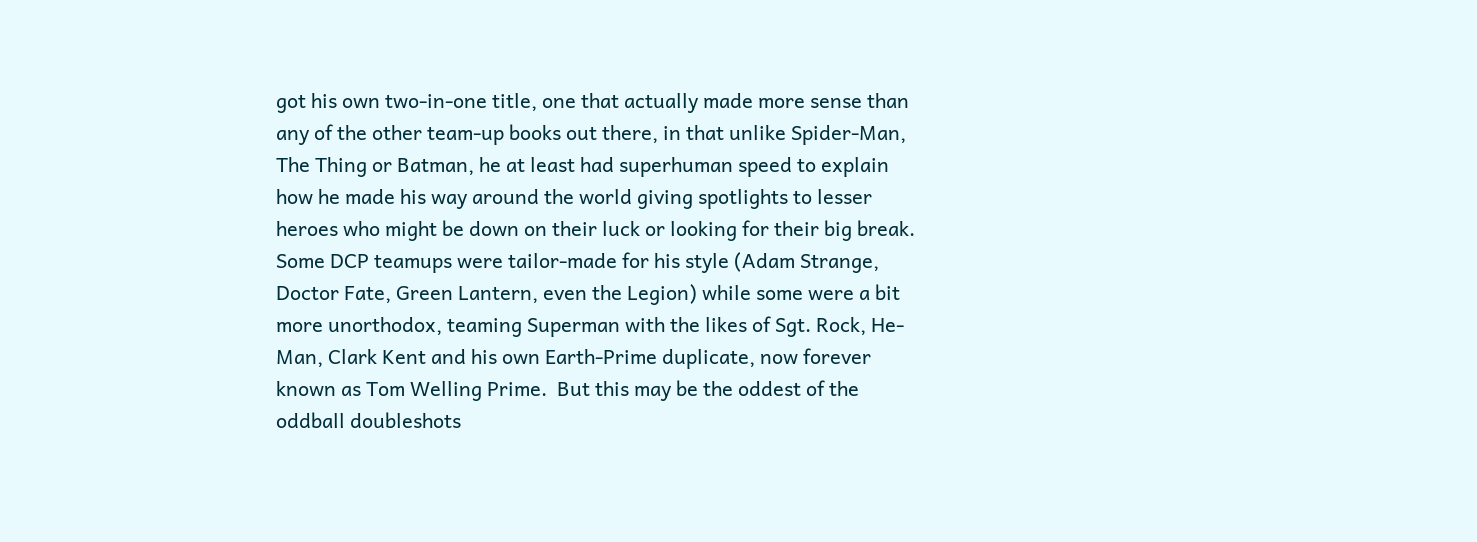got his own two-in-one title, one that actually made more sense than any of the other team-up books out there, in that unlike Spider-Man, The Thing or Batman, he at least had superhuman speed to explain how he made his way around the world giving spotlights to lesser heroes who might be down on their luck or looking for their big break.  Some DCP teamups were tailor-made for his style (Adam Strange, Doctor Fate, Green Lantern, even the Legion) while some were a bit more unorthodox, teaming Superman with the likes of Sgt. Rock, He-Man, Clark Kent and his own Earth-Prime duplicate, now forever known as Tom Welling Prime.  But this may be the oddest of the oddball doubleshots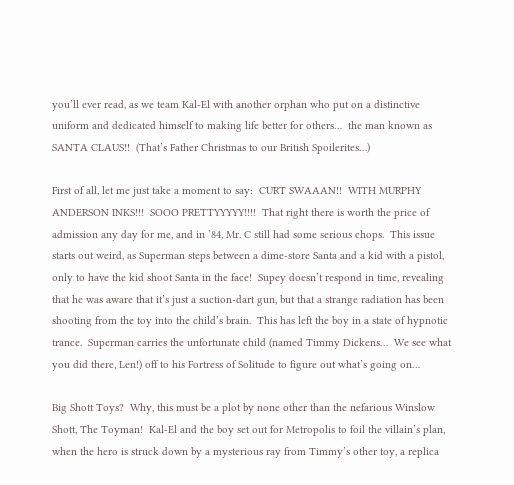you’ll ever read, as we team Kal-El with another orphan who put on a distinctive uniform and dedicated himself to making life better for others…  the man known as SANTA CLAUS!!  (That’s Father Christmas to our British Spoilerites…)

First of all, let me just take a moment to say:  CURT SWAAAN!!  WITH MURPHY ANDERSON INKS!!!  SOOO PRETTYYYYY!!!!  That right there is worth the price of admission any day for me, and in ’84, Mr. C still had some serious chops.  This issue starts out weird, as Superman steps between a dime-store Santa and a kid with a pistol, only to have the kid shoot Santa in the face!  Supey doesn’t respond in time, revealing that he was aware that it’s just a suction-dart gun, but that a strange radiation has been shooting from the toy into the child’s brain.  This has left the boy in a state of hypnotic trance.  Superman carries the unfortunate child (named Timmy Dickens…  We see what you did there, Len!) off to his Fortress of Solitude to figure out what’s going on…

Big Shott Toys?  Why, this must be a plot by none other than the nefarious Winslow Shott, The Toyman!  Kal-El and the boy set out for Metropolis to foil the villain’s plan, when the hero is struck down by a mysterious ray from Timmy’s other toy, a replica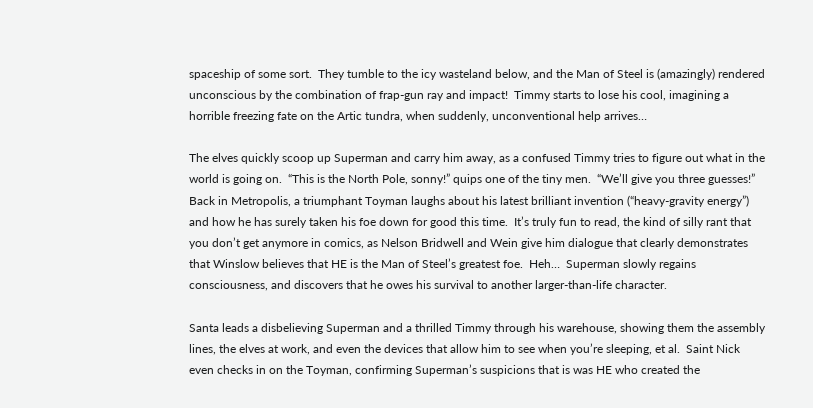spaceship of some sort.  They tumble to the icy wasteland below, and the Man of Steel is (amazingly) rendered unconscious by the combination of frap-gun ray and impact!  Timmy starts to lose his cool, imagining a horrible freezing fate on the Artic tundra, when suddenly, unconventional help arrives…

The elves quickly scoop up Superman and carry him away, as a confused Timmy tries to figure out what in the world is going on.  “This is the North Pole, sonny!” quips one of the tiny men.  “We’ll give you three guesses!”  Back in Metropolis, a triumphant Toyman laughs about his latest brilliant invention (“heavy-gravity energy”) and how he has surely taken his foe down for good this time.  It’s truly fun to read, the kind of silly rant that you don’t get anymore in comics, as Nelson Bridwell and Wein give him dialogue that clearly demonstrates that Winslow believes that HE is the Man of Steel’s greatest foe.  Heh…  Superman slowly regains consciousness, and discovers that he owes his survival to another larger-than-life character.

Santa leads a disbelieving Superman and a thrilled Timmy through his warehouse, showing them the assembly lines, the elves at work, and even the devices that allow him to see when you’re sleeping, et al.  Saint Nick even checks in on the Toyman, confirming Superman’s suspicions that is was HE who created the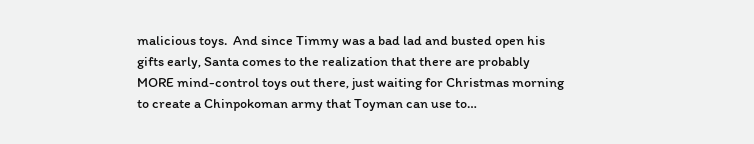malicious toys.  And since Timmy was a bad lad and busted open his gifts early, Santa comes to the realization that there are probably MORE mind-control toys out there, just waiting for Christmas morning to create a Chinpokoman army that Toyman can use to…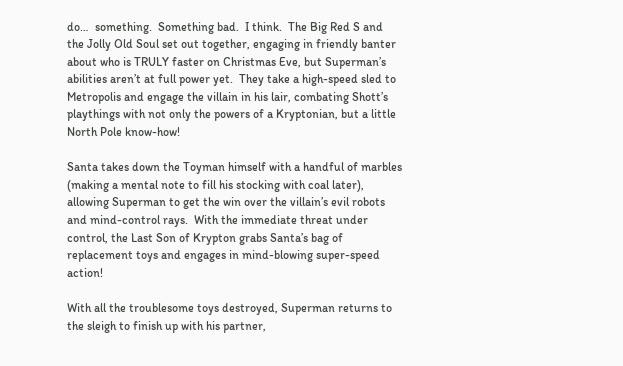do…  something.  Something bad.  I think.  The Big Red S and the Jolly Old Soul set out together, engaging in friendly banter about who is TRULY faster on Christmas Eve, but Superman’s abilities aren’t at full power yet.  They take a high-speed sled to Metropolis and engage the villain in his lair, combating Shott’s playthings with not only the powers of a Kryptonian, but a little North Pole know-how!

Santa takes down the Toyman himself with a handful of marbles (making a mental note to fill his stocking with coal later), allowing Superman to get the win over the villain’s evil robots and mind-control rays.  With the immediate threat under control, the Last Son of Krypton grabs Santa’s bag of replacement toys and engages in mind-blowing super-speed action!

With all the troublesome toys destroyed, Superman returns to the sleigh to finish up with his partner,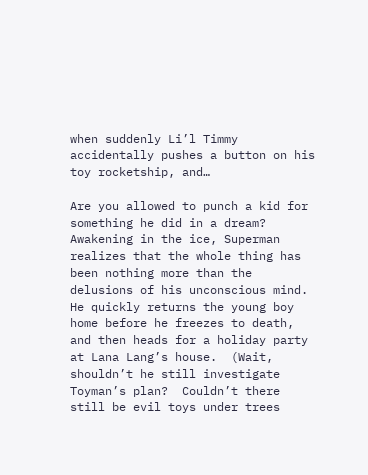when suddenly Li’l Timmy accidentally pushes a button on his toy rocketship, and…

Are you allowed to punch a kid for something he did in a dream?  Awakening in the ice, Superman realizes that the whole thing has been nothing more than the delusions of his unconscious mind.  He quickly returns the young boy home before he freezes to death, and then heads for a holiday party at Lana Lang’s house.  (Wait, shouldn’t he still investigate Toyman’s plan?  Couldn’t there still be evil toys under trees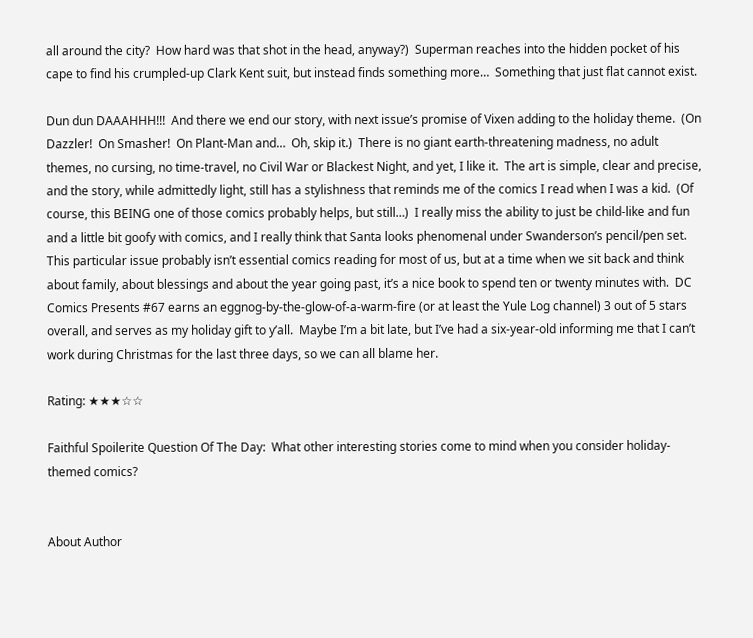all around the city?  How hard was that shot in the head, anyway?)  Superman reaches into the hidden pocket of his cape to find his crumpled-up Clark Kent suit, but instead finds something more…  Something that just flat cannot exist.

Dun dun DAAAHHH!!!  And there we end our story, with next issue’s promise of Vixen adding to the holiday theme.  (On Dazzler!  On Smasher!  On Plant-Man and…  Oh, skip it.)  There is no giant earth-threatening madness, no adult themes, no cursing, no time-travel, no Civil War or Blackest Night, and yet, I like it.  The art is simple, clear and precise, and the story, while admittedly light, still has a stylishness that reminds me of the comics I read when I was a kid.  (Of course, this BEING one of those comics probably helps, but still…)  I really miss the ability to just be child-like and fun and a little bit goofy with comics, and I really think that Santa looks phenomenal under Swanderson’s pencil/pen set.  This particular issue probably isn’t essential comics reading for most of us, but at a time when we sit back and think about family, about blessings and about the year going past, it’s a nice book to spend ten or twenty minutes with.  DC Comics Presents #67 earns an eggnog-by-the-glow-of-a-warm-fire (or at least the Yule Log channel) 3 out of 5 stars overall, and serves as my holiday gift to y’all.  Maybe I’m a bit late, but I’ve had a six-year-old informing me that I can’t work during Christmas for the last three days, so we can all blame her.

Rating: ★★★☆☆

Faithful Spoilerite Question Of The Day:  What other interesting stories come to mind when you consider holiday-themed comics?


About Author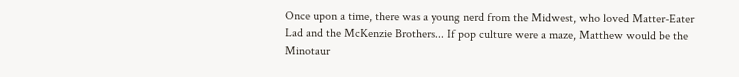Once upon a time, there was a young nerd from the Midwest, who loved Matter-Eater Lad and the McKenzie Brothers... If pop culture were a maze, Matthew would be the Minotaur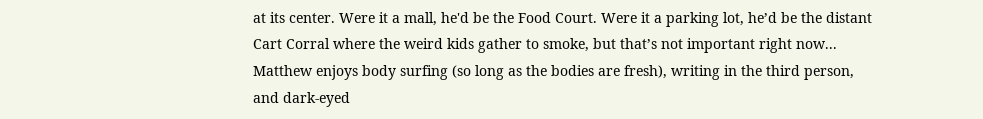at its center. Were it a mall, he'd be the Food Court. Were it a parking lot, he’d be the distant Cart Corral where the weird kids gather to smoke, but that’s not important right now... Matthew enjoys body surfing (so long as the bodies are fresh), writing in the third person, and dark-eyed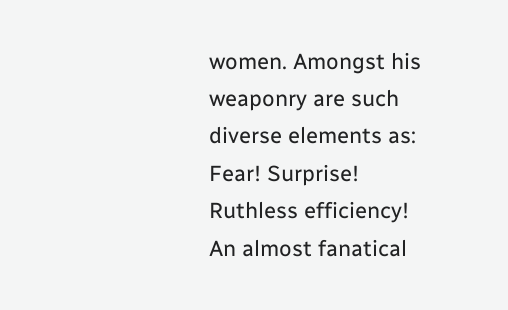women. Amongst his weaponry are such diverse elements as: Fear! Surprise! Ruthless efficiency! An almost fanatical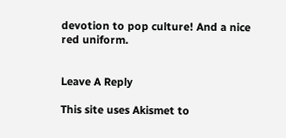devotion to pop culture! And a nice red uniform.


Leave A Reply

This site uses Akismet to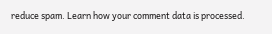reduce spam. Learn how your comment data is processed.